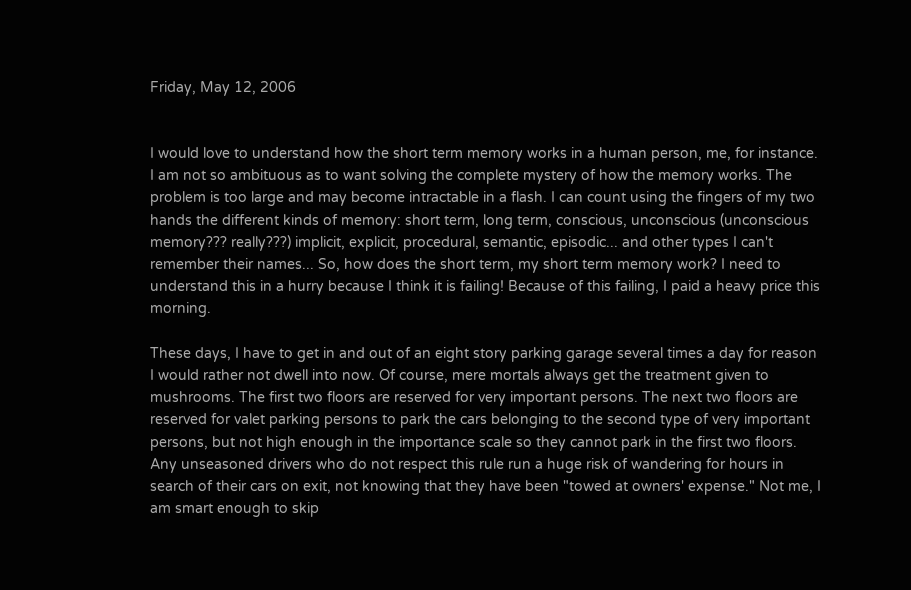Friday, May 12, 2006


I would love to understand how the short term memory works in a human person, me, for instance. I am not so ambituous as to want solving the complete mystery of how the memory works. The problem is too large and may become intractable in a flash. I can count using the fingers of my two hands the different kinds of memory: short term, long term, conscious, unconscious (unconscious memory??? really???) implicit, explicit, procedural, semantic, episodic... and other types I can't remember their names... So, how does the short term, my short term memory work? I need to understand this in a hurry because I think it is failing! Because of this failing, I paid a heavy price this morning.

These days, I have to get in and out of an eight story parking garage several times a day for reason I would rather not dwell into now. Of course, mere mortals always get the treatment given to mushrooms. The first two floors are reserved for very important persons. The next two floors are reserved for valet parking persons to park the cars belonging to the second type of very important persons, but not high enough in the importance scale so they cannot park in the first two floors. Any unseasoned drivers who do not respect this rule run a huge risk of wandering for hours in search of their cars on exit, not knowing that they have been "towed at owners' expense." Not me, I am smart enough to skip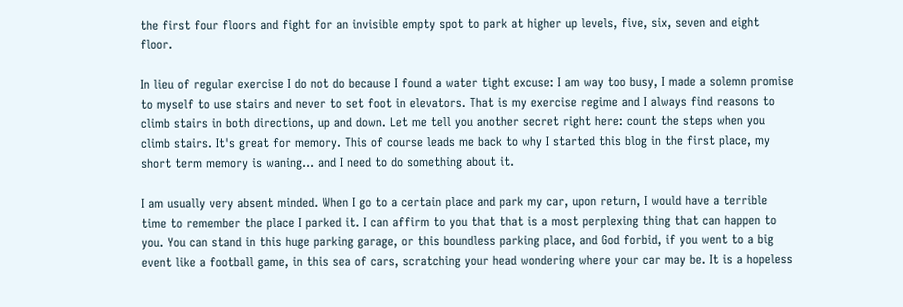the first four floors and fight for an invisible empty spot to park at higher up levels, five, six, seven and eight floor.

In lieu of regular exercise I do not do because I found a water tight excuse: I am way too busy, I made a solemn promise to myself to use stairs and never to set foot in elevators. That is my exercise regime and I always find reasons to climb stairs in both directions, up and down. Let me tell you another secret right here: count the steps when you climb stairs. It's great for memory. This of course leads me back to why I started this blog in the first place, my short term memory is waning... and I need to do something about it.

I am usually very absent minded. When I go to a certain place and park my car, upon return, I would have a terrible time to remember the place I parked it. I can affirm to you that that is a most perplexing thing that can happen to you. You can stand in this huge parking garage, or this boundless parking place, and God forbid, if you went to a big event like a football game, in this sea of cars, scratching your head wondering where your car may be. It is a hopeless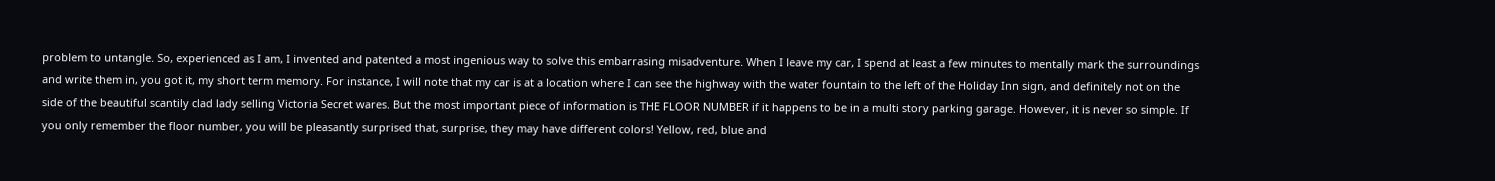problem to untangle. So, experienced as I am, I invented and patented a most ingenious way to solve this embarrasing misadventure. When I leave my car, I spend at least a few minutes to mentally mark the surroundings and write them in, you got it, my short term memory. For instance, I will note that my car is at a location where I can see the highway with the water fountain to the left of the Holiday Inn sign, and definitely not on the side of the beautiful scantily clad lady selling Victoria Secret wares. But the most important piece of information is THE FLOOR NUMBER if it happens to be in a multi story parking garage. However, it is never so simple. If you only remember the floor number, you will be pleasantly surprised that, surprise, they may have different colors! Yellow, red, blue and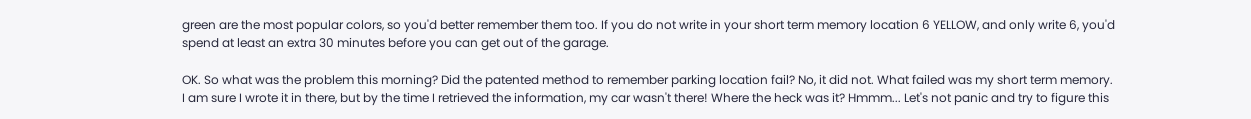green are the most popular colors, so you'd better remember them too. If you do not write in your short term memory location 6 YELLOW, and only write 6, you'd spend at least an extra 30 minutes before you can get out of the garage.

OK. So what was the problem this morning? Did the patented method to remember parking location fail? No, it did not. What failed was my short term memory. I am sure I wrote it in there, but by the time I retrieved the information, my car wasn't there! Where the heck was it? Hmmm... Let's not panic and try to figure this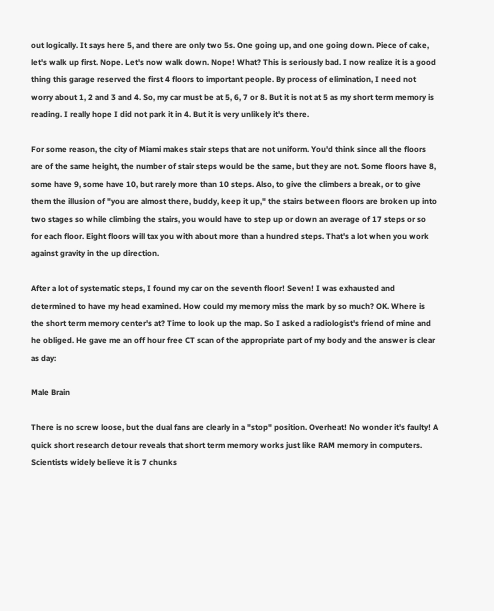out logically. It says here 5, and there are only two 5s. One going up, and one going down. Piece of cake, let's walk up first. Nope. Let's now walk down. Nope! What? This is seriously bad. I now realize it is a good thing this garage reserved the first 4 floors to important people. By process of elimination, I need not worry about 1, 2 and 3 and 4. So, my car must be at 5, 6, 7 or 8. But it is not at 5 as my short term memory is reading. I really hope I did not park it in 4. But it is very unlikely it's there.

For some reason, the city of Miami makes stair steps that are not uniform. You'd think since all the floors are of the same height, the number of stair steps would be the same, but they are not. Some floors have 8, some have 9, some have 10, but rarely more than 10 steps. Also, to give the climbers a break, or to give them the illusion of "you are almost there, buddy, keep it up," the stairs between floors are broken up into two stages so while climbing the stairs, you would have to step up or down an average of 17 steps or so for each floor. Eight floors will tax you with about more than a hundred steps. That's a lot when you work against gravity in the up direction.

After a lot of systematic steps, I found my car on the seventh floor! Seven! I was exhausted and determined to have my head examined. How could my memory miss the mark by so much? OK. Where is the short term memory center's at? Time to look up the map. So I asked a radiologist's friend of mine and he obliged. He gave me an off hour free CT scan of the appropriate part of my body and the answer is clear as day:

Male Brain

There is no screw loose, but the dual fans are clearly in a "stop" position. Overheat! No wonder it's faulty! A quick short research detour reveals that short term memory works just like RAM memory in computers. Scientists widely believe it is 7 chunks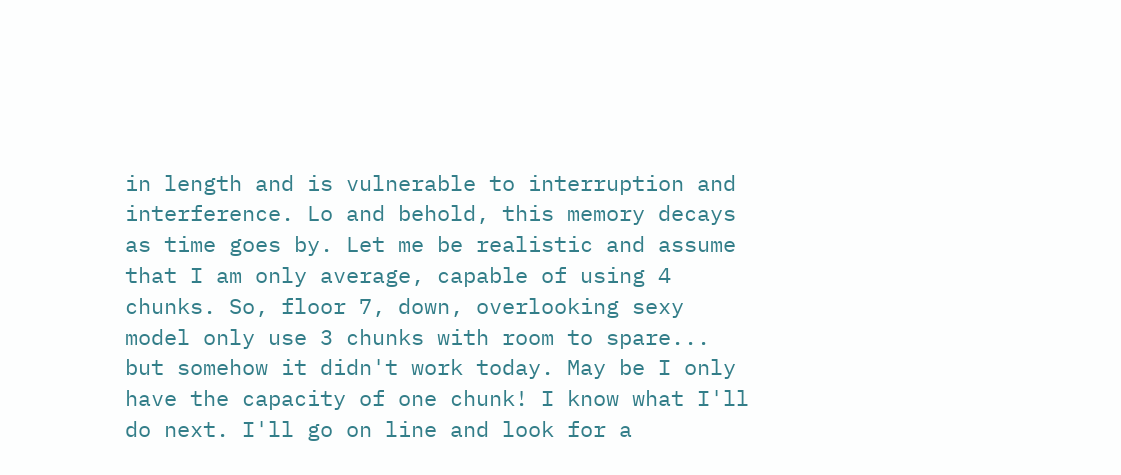in length and is vulnerable to interruption and interference. Lo and behold, this memory decays as time goes by. Let me be realistic and assume that I am only average, capable of using 4 chunks. So, floor 7, down, overlooking sexy model only use 3 chunks with room to spare... but somehow it didn't work today. May be I only have the capacity of one chunk! I know what I'll do next. I'll go on line and look for a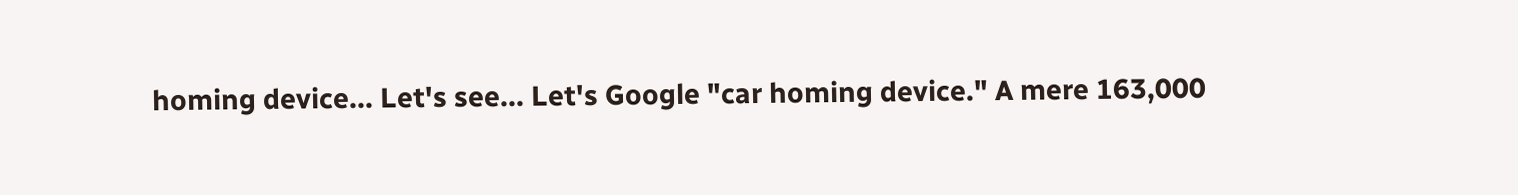homing device... Let's see... Let's Google "car homing device." A mere 163,000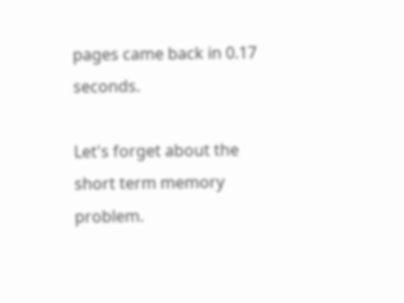pages came back in 0.17 seconds.

Let's forget about the short term memory problem.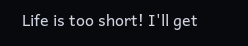Life is too short! I'll get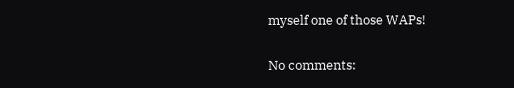myself one of those WAPs!

No comments: